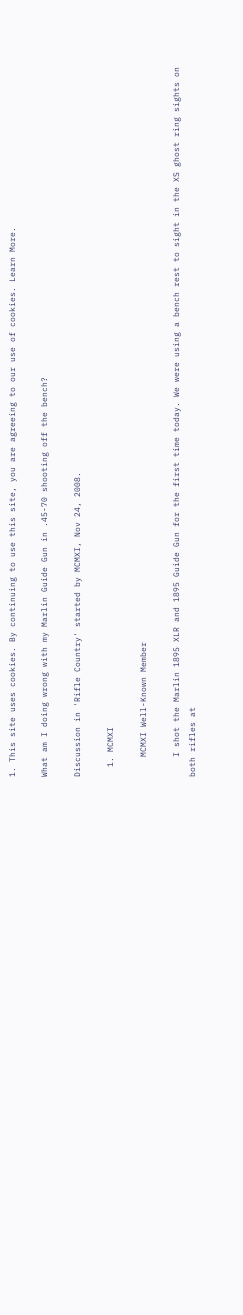1. This site uses cookies. By continuing to use this site, you are agreeing to our use of cookies. Learn More.

What am I doing wrong with my Marlin Guide Gun in .45-70 shooting off the bench?

Discussion in 'Rifle Country' started by MCMXI, Nov 24, 2008.

  1. MCMXI

    MCMXI Well-Known Member

    I shot the Marlin 1895 XLR and 1895 Guide Gun for the first time today. We were using a bench rest to sight in the XS ghost ring sights on both rifles at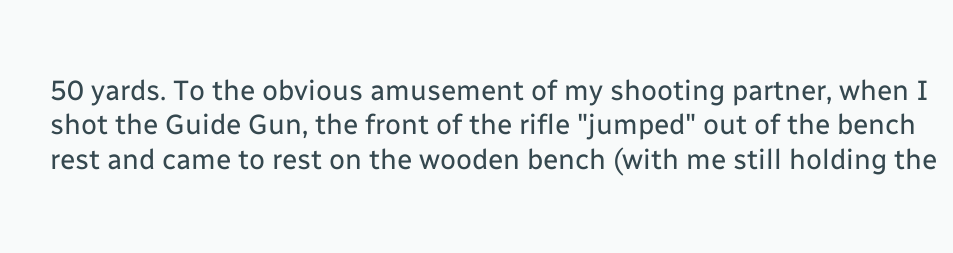50 yards. To the obvious amusement of my shooting partner, when I shot the Guide Gun, the front of the rifle "jumped" out of the bench rest and came to rest on the wooden bench (with me still holding the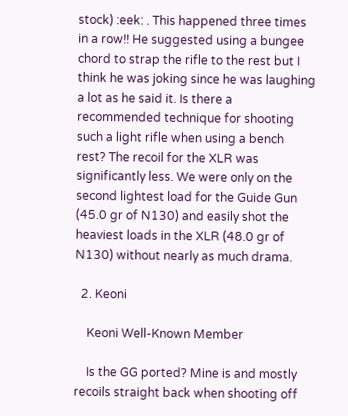stock) :eek: . This happened three times in a row!! He suggested using a bungee chord to strap the rifle to the rest but I think he was joking since he was laughing a lot as he said it. Is there a recommended technique for shooting such a light rifle when using a bench rest? The recoil for the XLR was significantly less. We were only on the second lightest load for the Guide Gun (45.0 gr of N130) and easily shot the heaviest loads in the XLR (48.0 gr of N130) without nearly as much drama.

  2. Keoni

    Keoni Well-Known Member

    Is the GG ported? Mine is and mostly recoils straight back when shooting off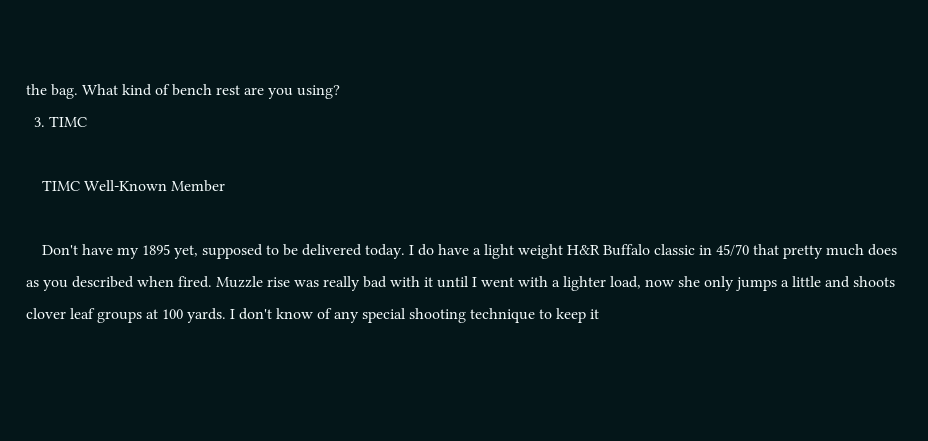the bag. What kind of bench rest are you using?
  3. TIMC

    TIMC Well-Known Member

    Don't have my 1895 yet, supposed to be delivered today. I do have a light weight H&R Buffalo classic in 45/70 that pretty much does as you described when fired. Muzzle rise was really bad with it until I went with a lighter load, now she only jumps a little and shoots clover leaf groups at 100 yards. I don't know of any special shooting technique to keep it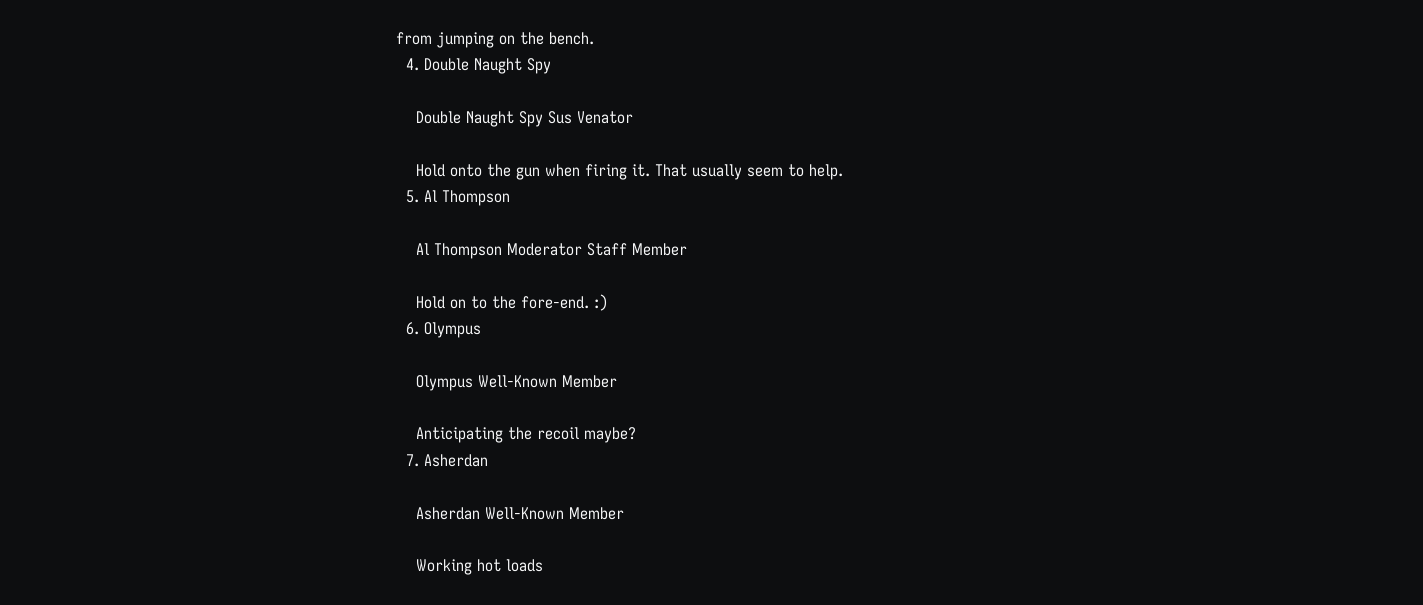from jumping on the bench.
  4. Double Naught Spy

    Double Naught Spy Sus Venator

    Hold onto the gun when firing it. That usually seem to help.
  5. Al Thompson

    Al Thompson Moderator Staff Member

    Hold on to the fore-end. :)
  6. Olympus

    Olympus Well-Known Member

    Anticipating the recoil maybe?
  7. Asherdan

    Asherdan Well-Known Member

    Working hot loads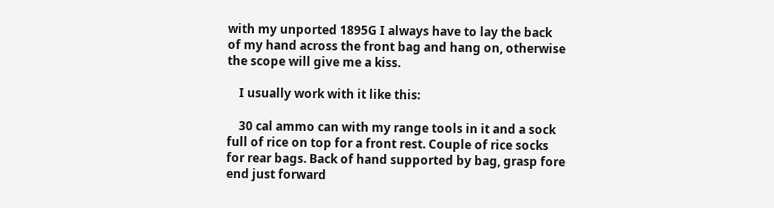with my unported 1895G I always have to lay the back of my hand across the front bag and hang on, otherwise the scope will give me a kiss.

    I usually work with it like this:

    30 cal ammo can with my range tools in it and a sock full of rice on top for a front rest. Couple of rice socks for rear bags. Back of hand supported by bag, grasp fore end just forward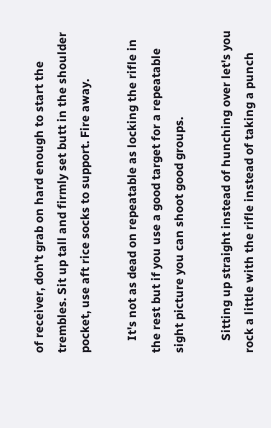of receiver, don't grab on hard enough to start the trembles. Sit up tall and firmly set butt in the shoulder pocket, use aft rice socks to support. Fire away.

    It's not as dead on repeatable as locking the rifle in the rest but if you use a good target for a repeatable sight picture you can shoot good groups.

    Sitting up straight instead of hunching over let's you rock a little with the rifle instead of taking a punch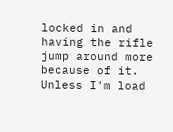locked in and having the rifle jump around more because of it. Unless I'm load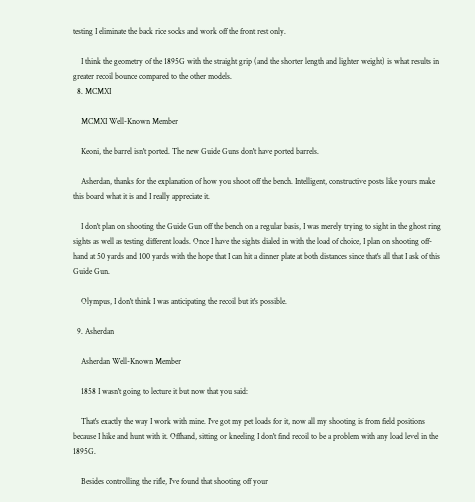testing I eliminate the back rice socks and work off the front rest only.

    I think the geometry of the 1895G with the straight grip (and the shorter length and lighter weight) is what results in greater recoil bounce compared to the other models.
  8. MCMXI

    MCMXI Well-Known Member

    Keoni, the barrel isn't ported. The new Guide Guns don't have ported barrels.

    Asherdan, thanks for the explanation of how you shoot off the bench. Intelligent, constructive posts like yours make this board what it is and I really appreciate it.

    I don't plan on shooting the Guide Gun off the bench on a regular basis, I was merely trying to sight in the ghost ring sights as well as testing different loads. Once I have the sights dialed in with the load of choice, I plan on shooting off-hand at 50 yards and 100 yards with the hope that I can hit a dinner plate at both distances since that's all that I ask of this Guide Gun.

    Olympus, I don't think I was anticipating the recoil but it's possible.

  9. Asherdan

    Asherdan Well-Known Member

    1858 I wasn't going to lecture it but now that you said:

    That's exactly the way I work with mine. I've got my pet loads for it, now all my shooting is from field positions because I hike and hunt with it. Offhand, sitting or kneeling I don't find recoil to be a problem with any load level in the 1895G.

    Besides controlling the rifle, I've found that shooting off your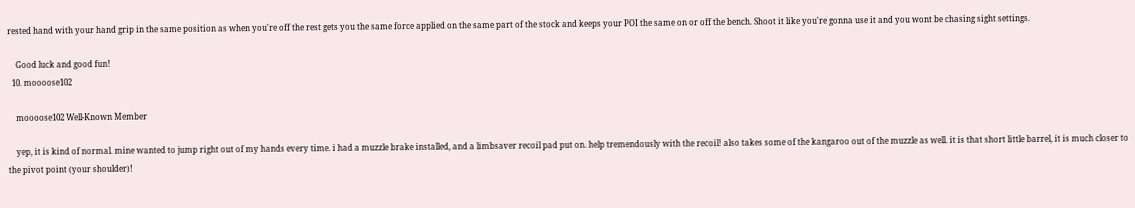rested hand with your hand grip in the same position as when you're off the rest gets you the same force applied on the same part of the stock and keeps your POI the same on or off the bench. Shoot it like you're gonna use it and you wont be chasing sight settings.

    Good luck and good fun!
  10. moooose102

    moooose102 Well-Known Member

    yep, it is kind of normal. mine wanted to jump right out of my hands every time. i had a muzzle brake installed, and a limbsaver recoil pad put on. help tremendously with the recoil! also takes some of the kangaroo out of the muzzle as well. it is that short little barrel, it is much closer to the pivot point (your shoulder)!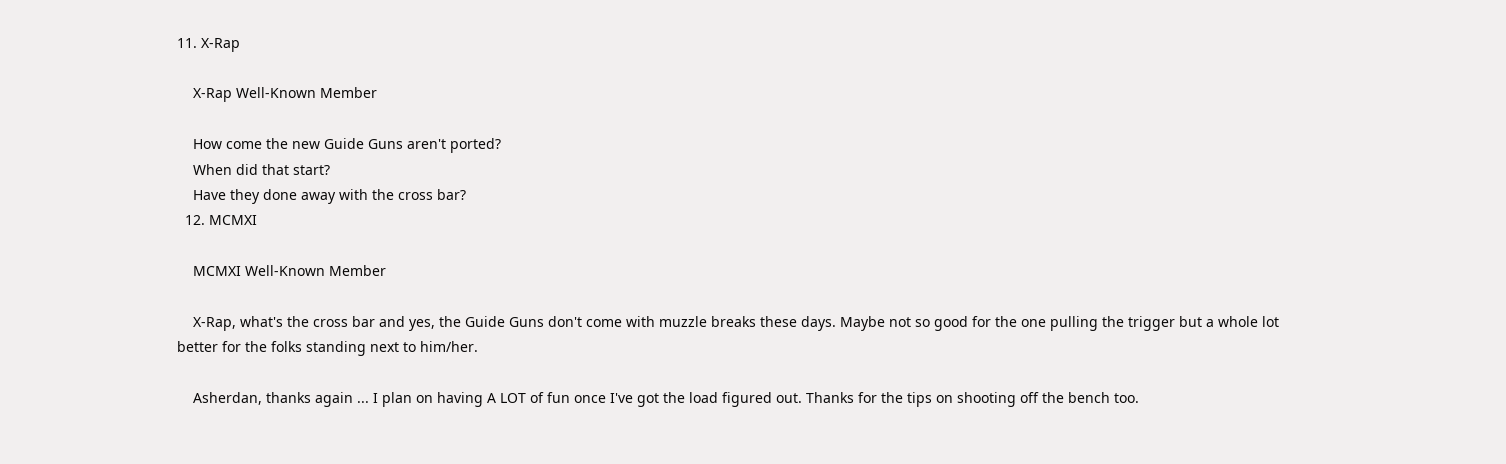11. X-Rap

    X-Rap Well-Known Member

    How come the new Guide Guns aren't ported?
    When did that start?
    Have they done away with the cross bar?
  12. MCMXI

    MCMXI Well-Known Member

    X-Rap, what's the cross bar and yes, the Guide Guns don't come with muzzle breaks these days. Maybe not so good for the one pulling the trigger but a whole lot better for the folks standing next to him/her.

    Asherdan, thanks again ... I plan on having A LOT of fun once I've got the load figured out. Thanks for the tips on shooting off the bench too.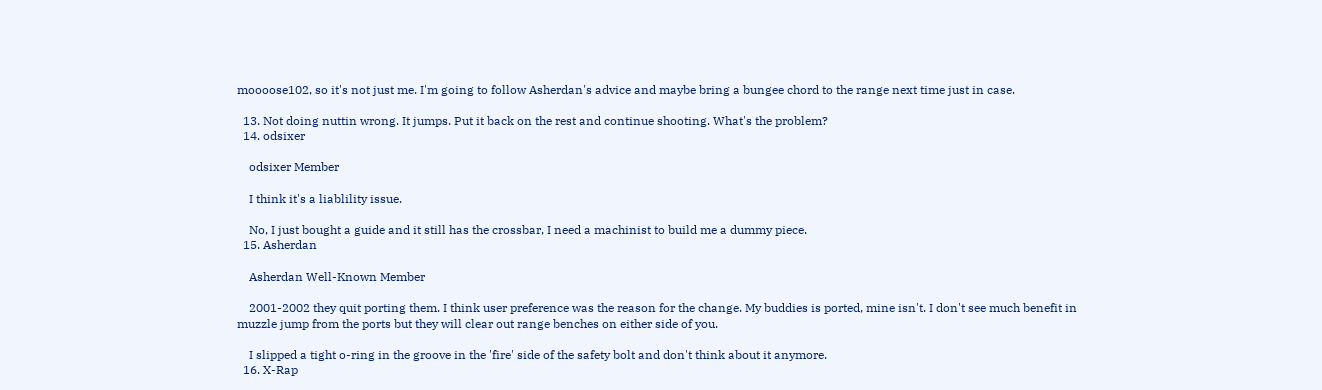moooose102, so it's not just me. I'm going to follow Asherdan's advice and maybe bring a bungee chord to the range next time just in case.

  13. Not doing nuttin wrong. It jumps. Put it back on the rest and continue shooting. What's the problem?
  14. odsixer

    odsixer Member

    I think it's a liablility issue.

    No, I just bought a guide and it still has the crossbar, I need a machinist to build me a dummy piece.
  15. Asherdan

    Asherdan Well-Known Member

    2001-2002 they quit porting them. I think user preference was the reason for the change. My buddies is ported, mine isn't. I don't see much benefit in muzzle jump from the ports but they will clear out range benches on either side of you.

    I slipped a tight o-ring in the groove in the 'fire' side of the safety bolt and don't think about it anymore.
  16. X-Rap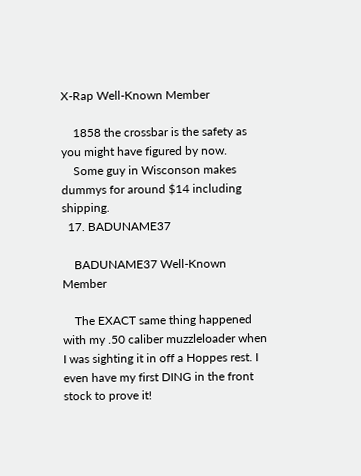X-Rap Well-Known Member

    1858 the crossbar is the safety as you might have figured by now.
    Some guy in Wisconson makes dummys for around $14 including shipping.
  17. BADUNAME37

    BADUNAME37 Well-Known Member

    The EXACT same thing happened with my .50 caliber muzzleloader when I was sighting it in off a Hoppes rest. I even have my first DING in the front stock to prove it!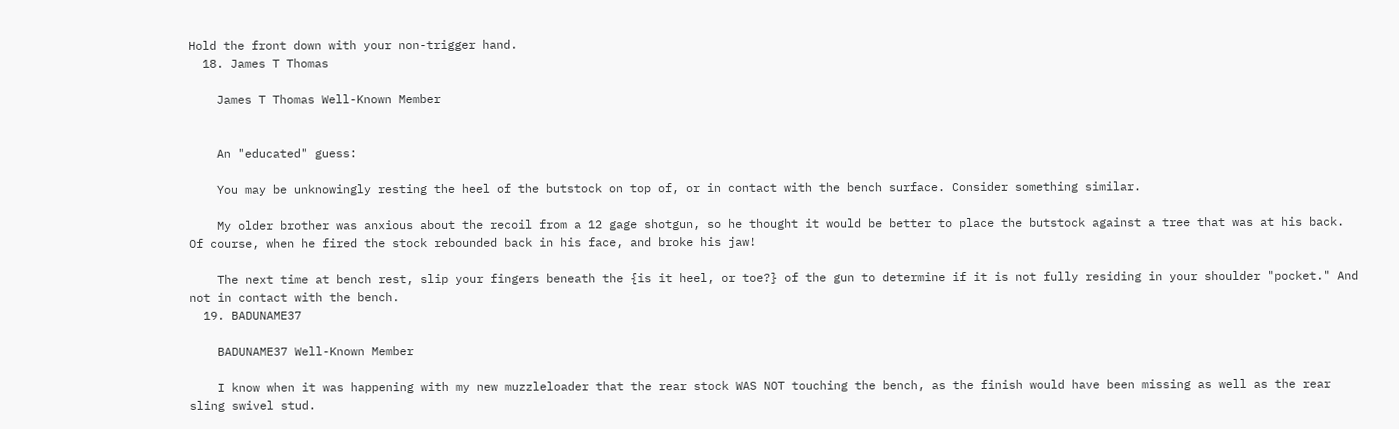Hold the front down with your non-trigger hand.
  18. James T Thomas

    James T Thomas Well-Known Member


    An "educated" guess:

    You may be unknowingly resting the heel of the butstock on top of, or in contact with the bench surface. Consider something similar.

    My older brother was anxious about the recoil from a 12 gage shotgun, so he thought it would be better to place the butstock against a tree that was at his back. Of course, when he fired the stock rebounded back in his face, and broke his jaw!

    The next time at bench rest, slip your fingers beneath the {is it heel, or toe?} of the gun to determine if it is not fully residing in your shoulder "pocket." And not in contact with the bench.
  19. BADUNAME37

    BADUNAME37 Well-Known Member

    I know when it was happening with my new muzzleloader that the rear stock WAS NOT touching the bench, as the finish would have been missing as well as the rear sling swivel stud.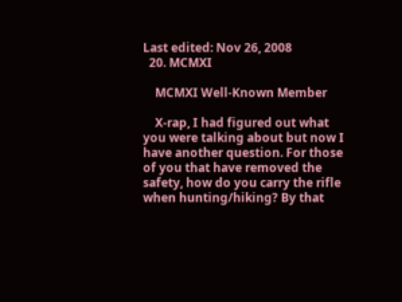Last edited: Nov 26, 2008
  20. MCMXI

    MCMXI Well-Known Member

    X-rap, I had figured out what you were talking about but now I have another question. For those of you that have removed the safety, how do you carry the rifle when hunting/hiking? By that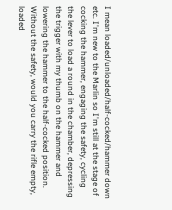I mean loaded/unloaded/half-cocked/hammer down etc. I'm new to the Marlin so I'm still at the stage of cocking the hammer, engaging the safety, cycling the lever to load a round in the chamber, depressing the trigger with my thumb on the hammer and lowering the hammer to the half-cocked position. Without the safety, would you carry the rifle empty, loaded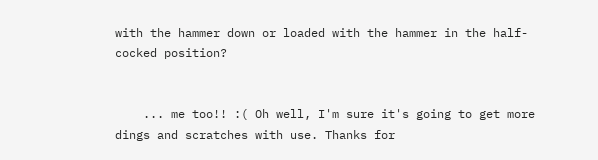with the hammer down or loaded with the hammer in the half-cocked position?


    ... me too!! :( Oh well, I'm sure it's going to get more dings and scratches with use. Thanks for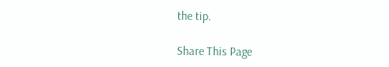the tip.

Share This Page